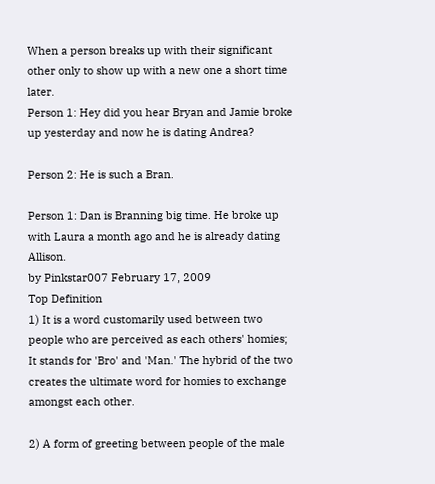When a person breaks up with their significant other only to show up with a new one a short time later.
Person 1: Hey did you hear Bryan and Jamie broke up yesterday and now he is dating Andrea?

Person 2: He is such a Bran.

Person 1: Dan is Branning big time. He broke up with Laura a month ago and he is already dating Allison.
by Pinkstar007 February 17, 2009
Top Definition
1) It is a word customarily used between two people who are perceived as each others' homies; It stands for 'Bro' and 'Man.' The hybrid of the two creates the ultimate word for homies to exchange amongst each other.

2) A form of greeting between people of the male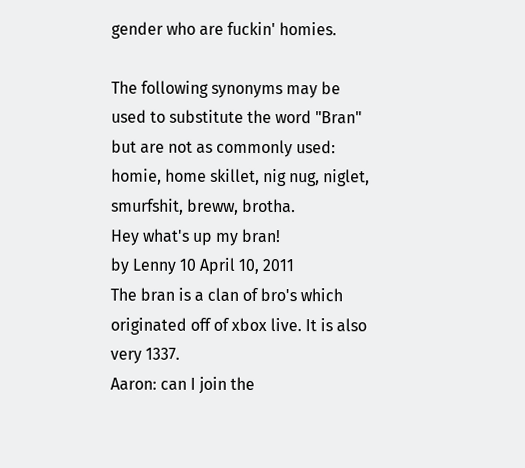gender who are fuckin' homies.

The following synonyms may be used to substitute the word "Bran" but are not as commonly used: homie, home skillet, nig nug, niglet, smurfshit, breww, brotha.
Hey what's up my bran!
by Lenny 10 April 10, 2011
The bran is a clan of bro's which originated off of xbox live. It is also very 1337.
Aaron: can I join the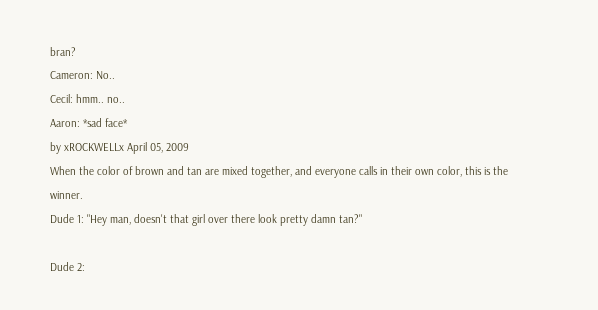bran?
Cameron: No..
Cecil: hmm.. no..
Aaron: *sad face*
by xROCKWELLx April 05, 2009
When the color of brown and tan are mixed together, and everyone calls in their own color, this is the winner.
Dude 1: "Hey man, doesn't that girl over there look pretty damn tan?"

Dude 2: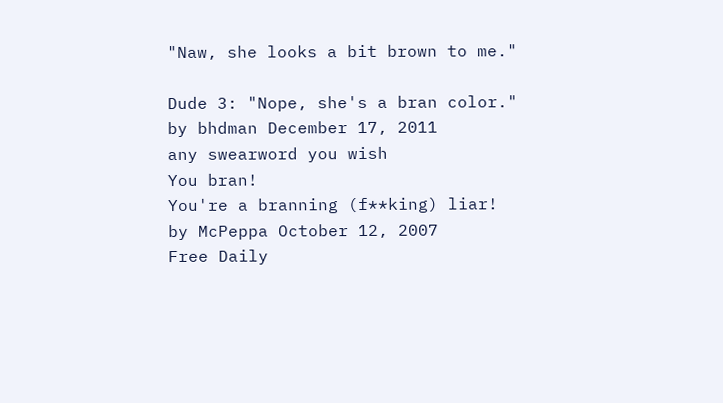"Naw, she looks a bit brown to me."

Dude 3: "Nope, she's a bran color."
by bhdman December 17, 2011
any swearword you wish
You bran!
You're a branning (f**king) liar!
by McPeppa October 12, 2007
Free Daily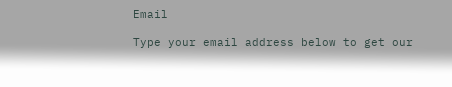Email

Type your email address below to get our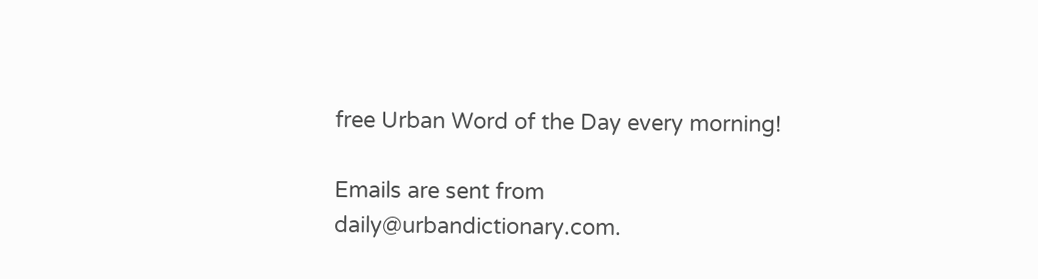free Urban Word of the Day every morning!

Emails are sent from daily@urbandictionary.com.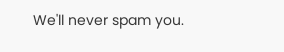We'll never spam you.